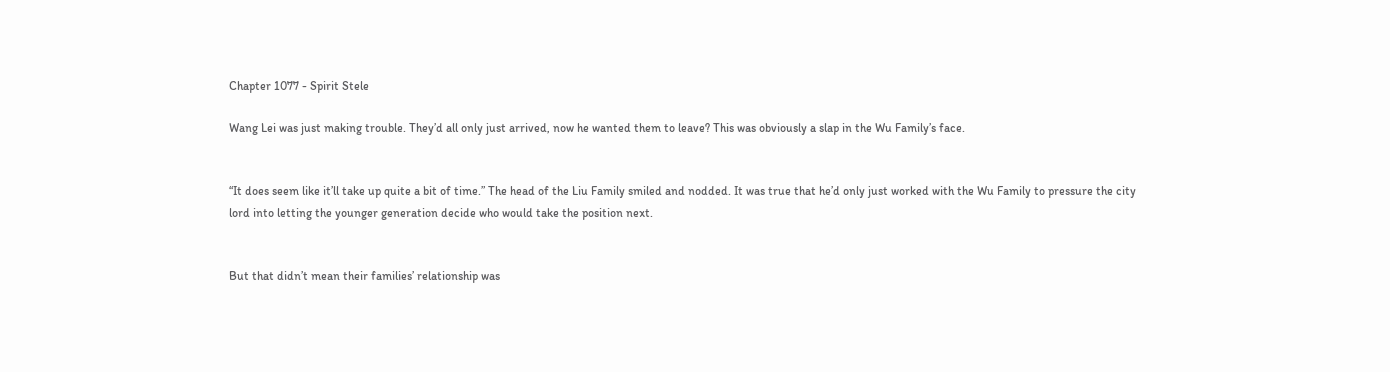Chapter 1077 - Spirit Stele

Wang Lei was just making trouble. They’d all only just arrived, now he wanted them to leave? This was obviously a slap in the Wu Family’s face.


“It does seem like it’ll take up quite a bit of time.” The head of the Liu Family smiled and nodded. It was true that he’d only just worked with the Wu Family to pressure the city lord into letting the younger generation decide who would take the position next.


But that didn’t mean their families’ relationship was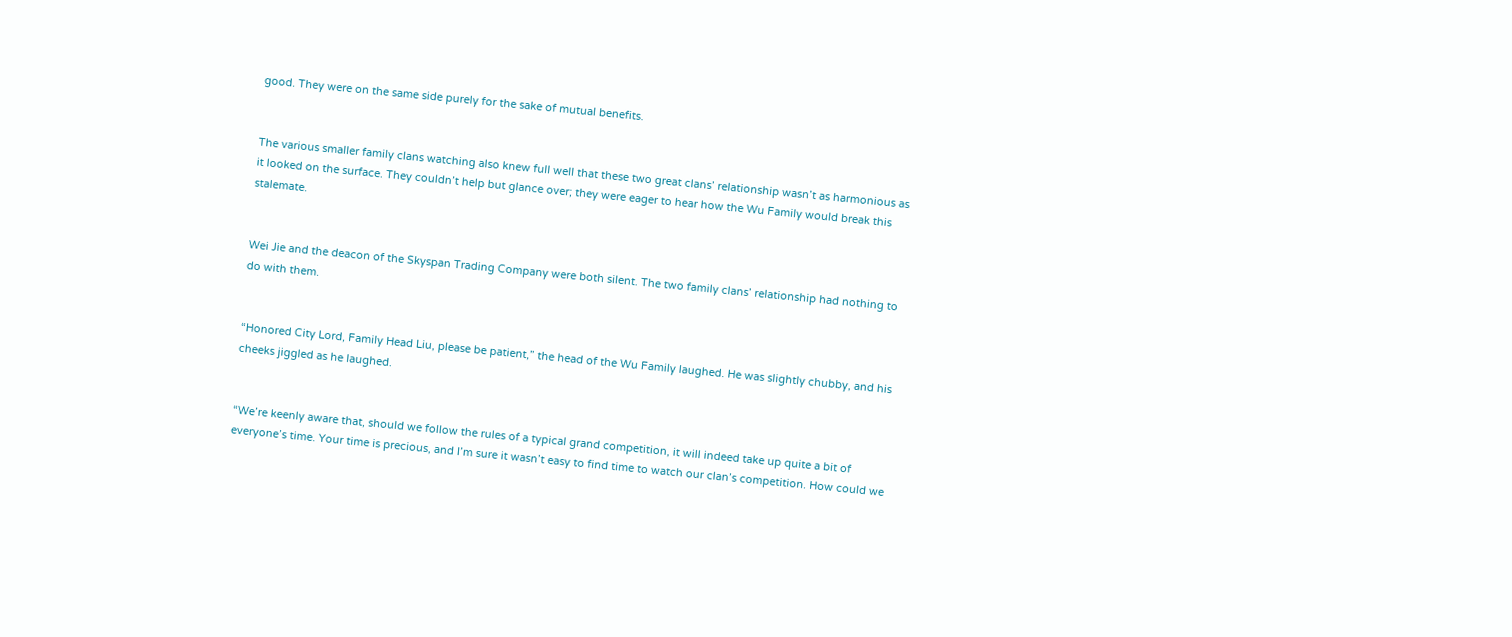good. They were on the same side purely for the sake of mutual benefits.


The various smaller family clans watching also knew full well that these two great clans’ relationship wasn’t as harmonious as it looked on the surface. They couldn’t help but glance over; they were eager to hear how the Wu Family would break this stalemate.


Wei Jie and the deacon of the Skyspan Trading Company were both silent. The two family clans’ relationship had nothing to do with them.


“Honored City Lord, Family Head Liu, please be patient,” the head of the Wu Family laughed. He was slightly chubby, and his cheeks jiggled as he laughed.


“We’re keenly aware that, should we follow the rules of a typical grand competition, it will indeed take up quite a bit of everyone’s time. Your time is precious, and I’m sure it wasn’t easy to find time to watch our clan’s competition. How could we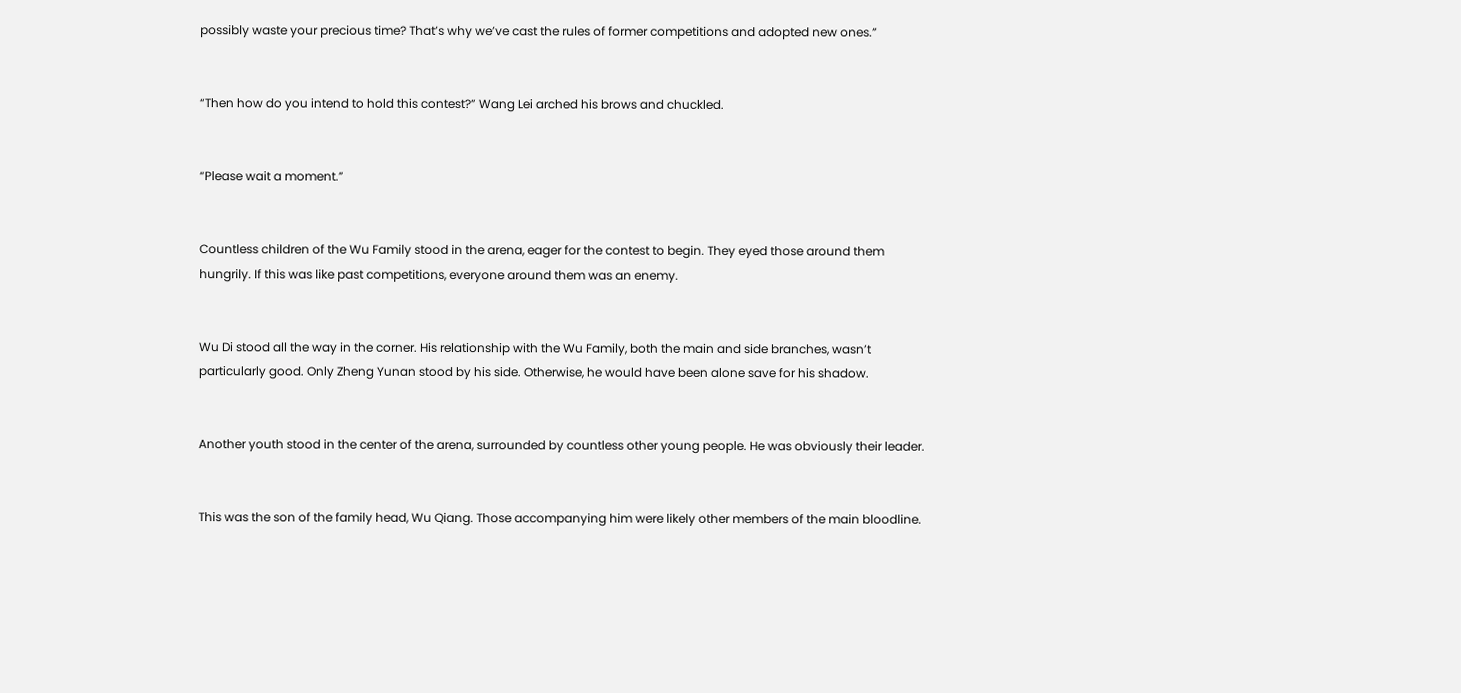possibly waste your precious time? That’s why we’ve cast the rules of former competitions and adopted new ones.”


“Then how do you intend to hold this contest?” Wang Lei arched his brows and chuckled.


“Please wait a moment.”


Countless children of the Wu Family stood in the arena, eager for the contest to begin. They eyed those around them hungrily. If this was like past competitions, everyone around them was an enemy.


Wu Di stood all the way in the corner. His relationship with the Wu Family, both the main and side branches, wasn’t particularly good. Only Zheng Yunan stood by his side. Otherwise, he would have been alone save for his shadow.


Another youth stood in the center of the arena, surrounded by countless other young people. He was obviously their leader.


This was the son of the family head, Wu Qiang. Those accompanying him were likely other members of the main bloodline.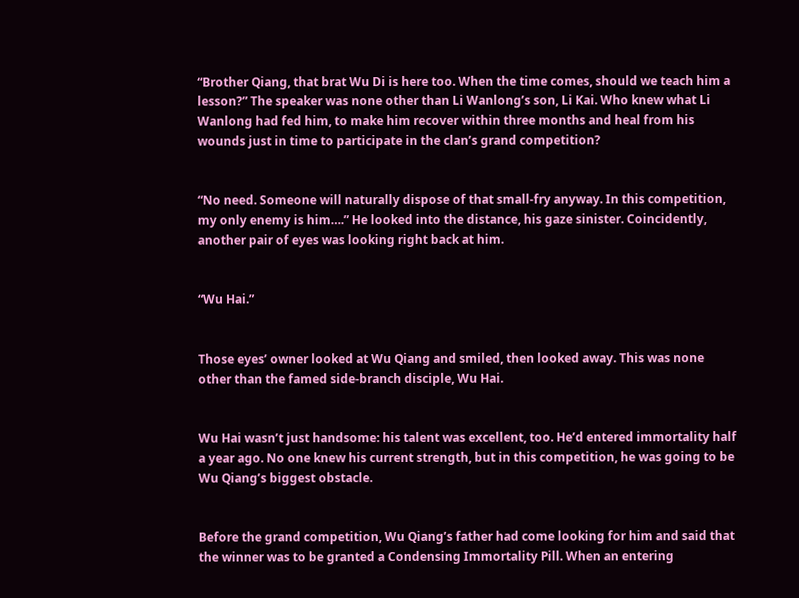“Brother Qiang, that brat Wu Di is here too. When the time comes, should we teach him a lesson?” The speaker was none other than Li Wanlong’s son, Li Kai. Who knew what Li Wanlong had fed him, to make him recover within three months and heal from his wounds just in time to participate in the clan’s grand competition?


“No need. Someone will naturally dispose of that small-fry anyway. In this competition, my only enemy is him….” He looked into the distance, his gaze sinister. Coincidently, another pair of eyes was looking right back at him.


“Wu Hai.”


Those eyes’ owner looked at Wu Qiang and smiled, then looked away. This was none other than the famed side-branch disciple, Wu Hai.


Wu Hai wasn’t just handsome: his talent was excellent, too. He’d entered immortality half a year ago. No one knew his current strength, but in this competition, he was going to be Wu Qiang’s biggest obstacle.


Before the grand competition, Wu Qiang’s father had come looking for him and said that the winner was to be granted a Condensing Immortality Pill. When an entering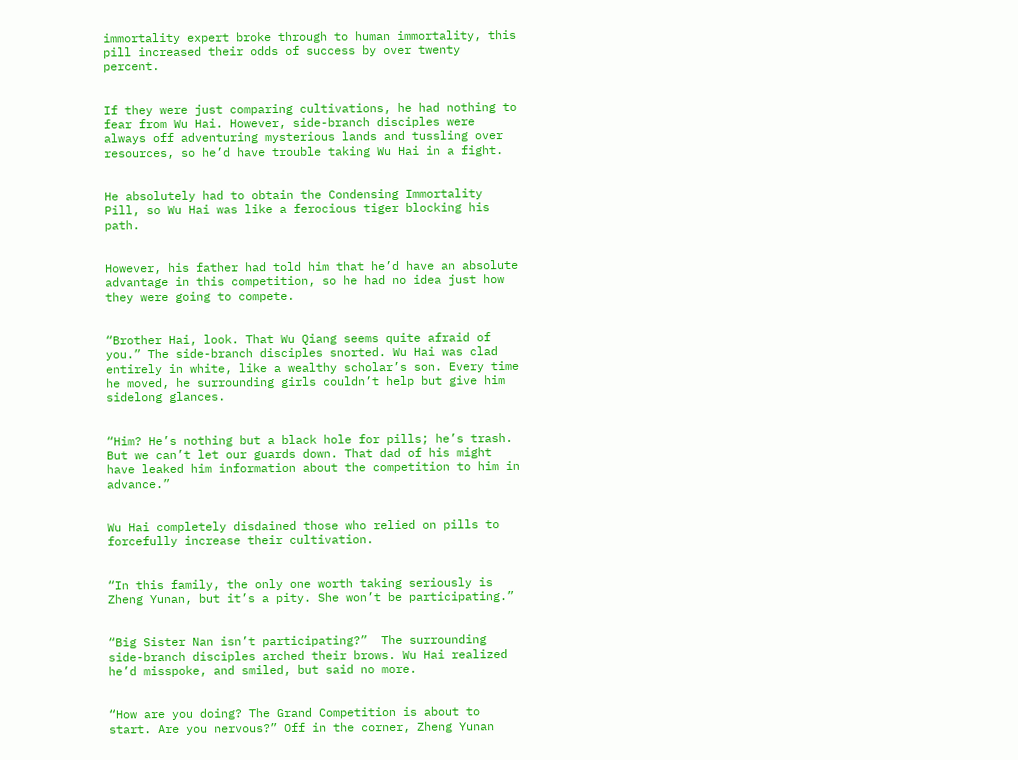immortality expert broke through to human immortality, this pill increased their odds of success by over twenty percent.


If they were just comparing cultivations, he had nothing to fear from Wu Hai. However, side-branch disciples were always off adventuring mysterious lands and tussling over resources, so he’d have trouble taking Wu Hai in a fight.


He absolutely had to obtain the Condensing Immortality Pill, so Wu Hai was like a ferocious tiger blocking his path.


However, his father had told him that he’d have an absolute advantage in this competition, so he had no idea just how they were going to compete.


“Brother Hai, look. That Wu Qiang seems quite afraid of you.” The side-branch disciples snorted. Wu Hai was clad entirely in white, like a wealthy scholar’s son. Every time he moved, he surrounding girls couldn’t help but give him sidelong glances.


“Him? He’s nothing but a black hole for pills; he’s trash. But we can’t let our guards down. That dad of his might have leaked him information about the competition to him in advance.”


Wu Hai completely disdained those who relied on pills to forcefully increase their cultivation.


“In this family, the only one worth taking seriously is Zheng Yunan, but it’s a pity. She won’t be participating.”


“Big Sister Nan isn’t participating?”  The surrounding side-branch disciples arched their brows. Wu Hai realized he’d misspoke, and smiled, but said no more.


“How are you doing? The Grand Competition is about to start. Are you nervous?” Off in the corner, Zheng Yunan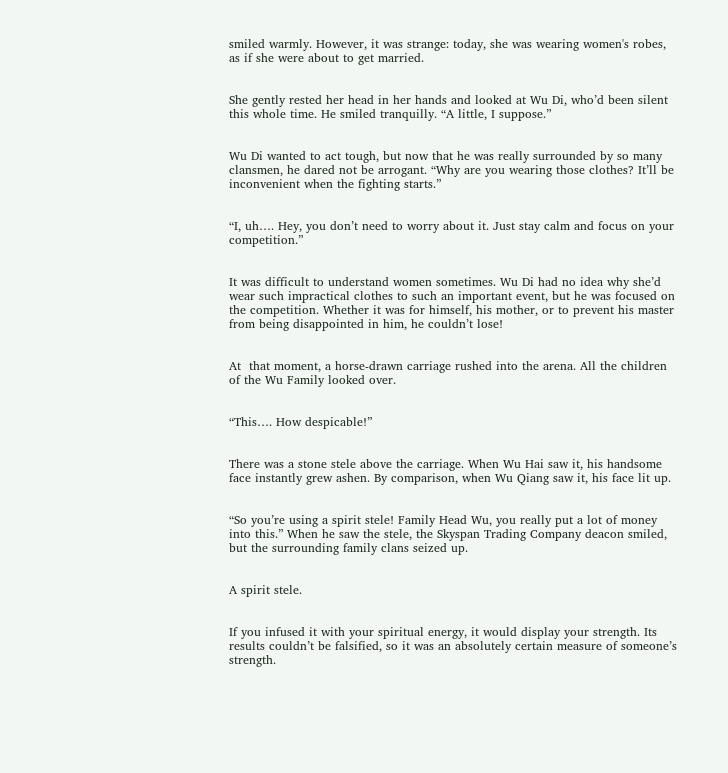smiled warmly. However, it was strange: today, she was wearing women's robes, as if she were about to get married.


She gently rested her head in her hands and looked at Wu Di, who’d been silent this whole time. He smiled tranquilly. “A little, I suppose.”


Wu Di wanted to act tough, but now that he was really surrounded by so many clansmen, he dared not be arrogant. “Why are you wearing those clothes? It’ll be inconvenient when the fighting starts.”


“I, uh…. Hey, you don’t need to worry about it. Just stay calm and focus on your competition.”


It was difficult to understand women sometimes. Wu Di had no idea why she’d wear such impractical clothes to such an important event, but he was focused on the competition. Whether it was for himself, his mother, or to prevent his master from being disappointed in him, he couldn’t lose!


At  that moment, a horse-drawn carriage rushed into the arena. All the children of the Wu Family looked over.


“This…. How despicable!”


There was a stone stele above the carriage. When Wu Hai saw it, his handsome face instantly grew ashen. By comparison, when Wu Qiang saw it, his face lit up.


“So you’re using a spirit stele! Family Head Wu, you really put a lot of money into this.” When he saw the stele, the Skyspan Trading Company deacon smiled, but the surrounding family clans seized up.


A spirit stele.


If you infused it with your spiritual energy, it would display your strength. Its results couldn’t be falsified, so it was an absolutely certain measure of someone’s strength.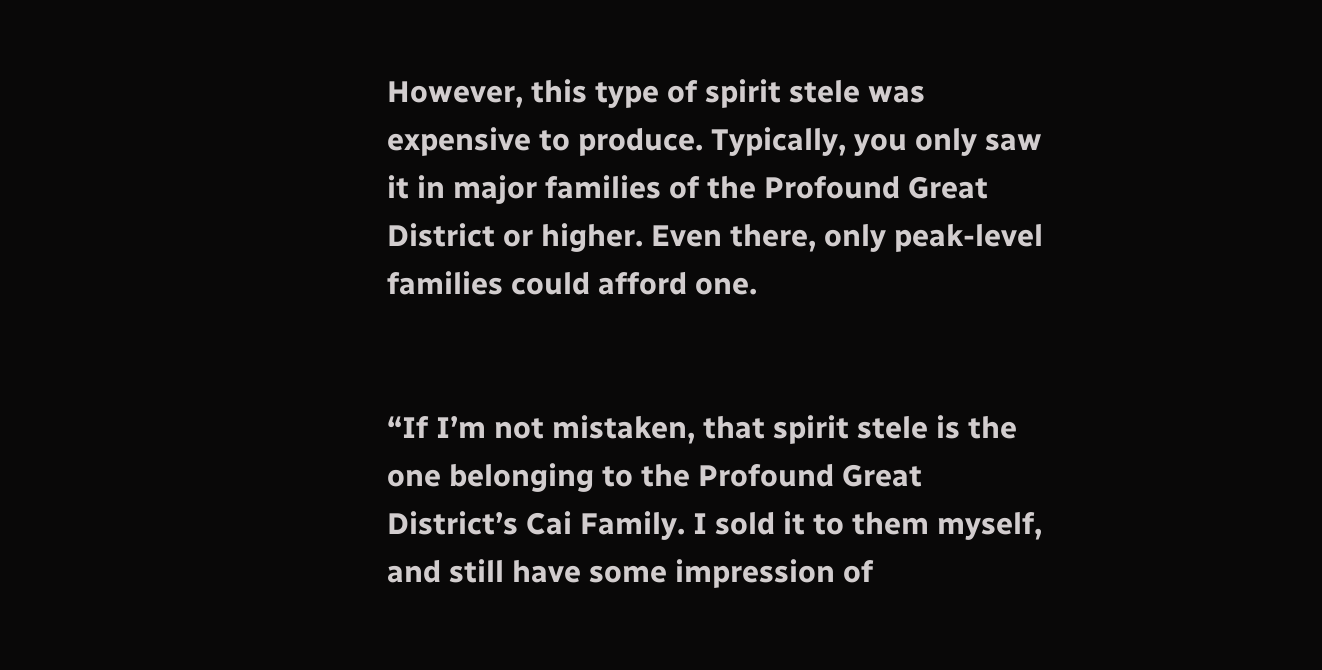However, this type of spirit stele was expensive to produce. Typically, you only saw it in major families of the Profound Great District or higher. Even there, only peak-level families could afford one.


“If I’m not mistaken, that spirit stele is the one belonging to the Profound Great District’s Cai Family. I sold it to them myself, and still have some impression of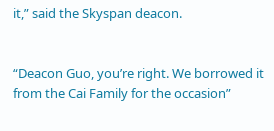it,” said the Skyspan deacon.


“Deacon Guo, you’re right. We borrowed it from the Cai Family for the occasion”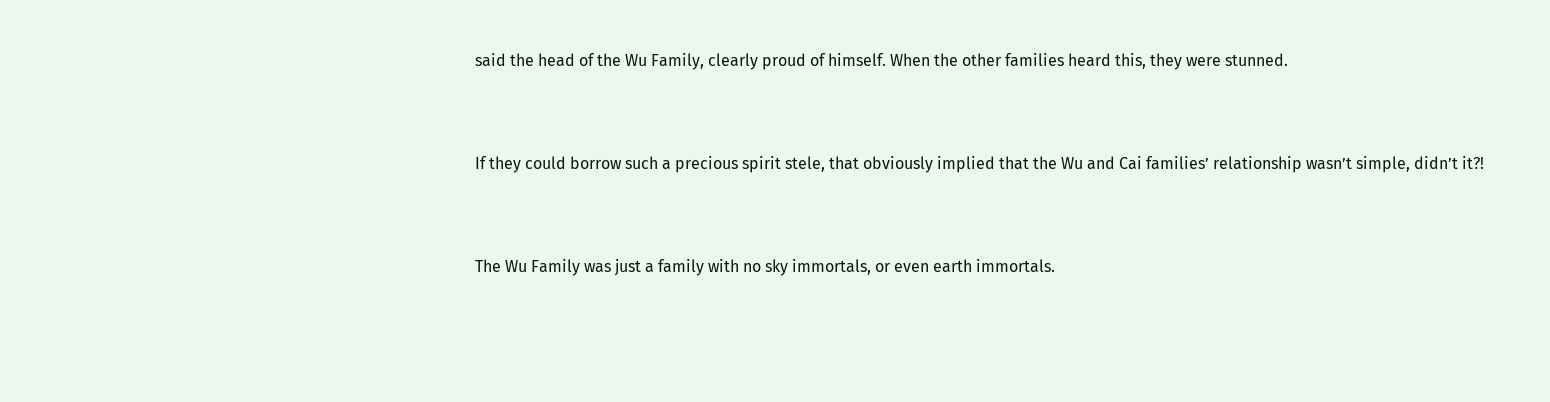said the head of the Wu Family, clearly proud of himself. When the other families heard this, they were stunned.


If they could borrow such a precious spirit stele, that obviously implied that the Wu and Cai families’ relationship wasn’t simple, didn’t it?!


The Wu Family was just a family with no sky immortals, or even earth immortals.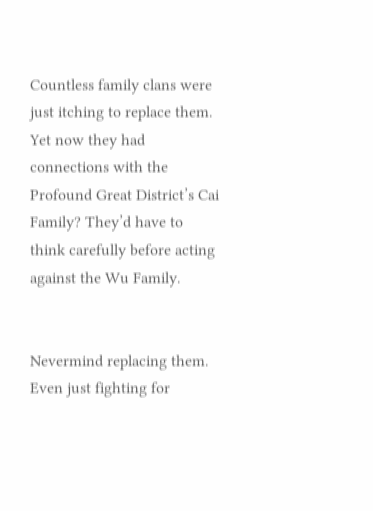Countless family clans were just itching to replace them. Yet now they had connections with the Profound Great District’s Cai Family? They’d have to think carefully before acting against the Wu Family.


Nevermind replacing them. Even just fighting for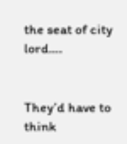the seat of city lord….


They’d have to think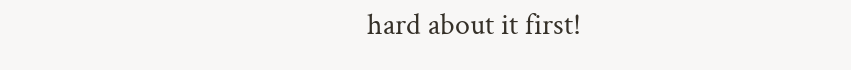hard about it first!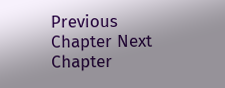Previous Chapter Next Chapter